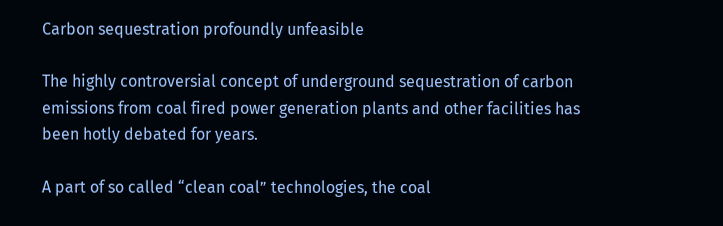Carbon sequestration profoundly unfeasible

The highly controversial concept of underground sequestration of carbon emissions from coal fired power generation plants and other facilities has been hotly debated for years.

A part of so called “clean coal” technologies, the coal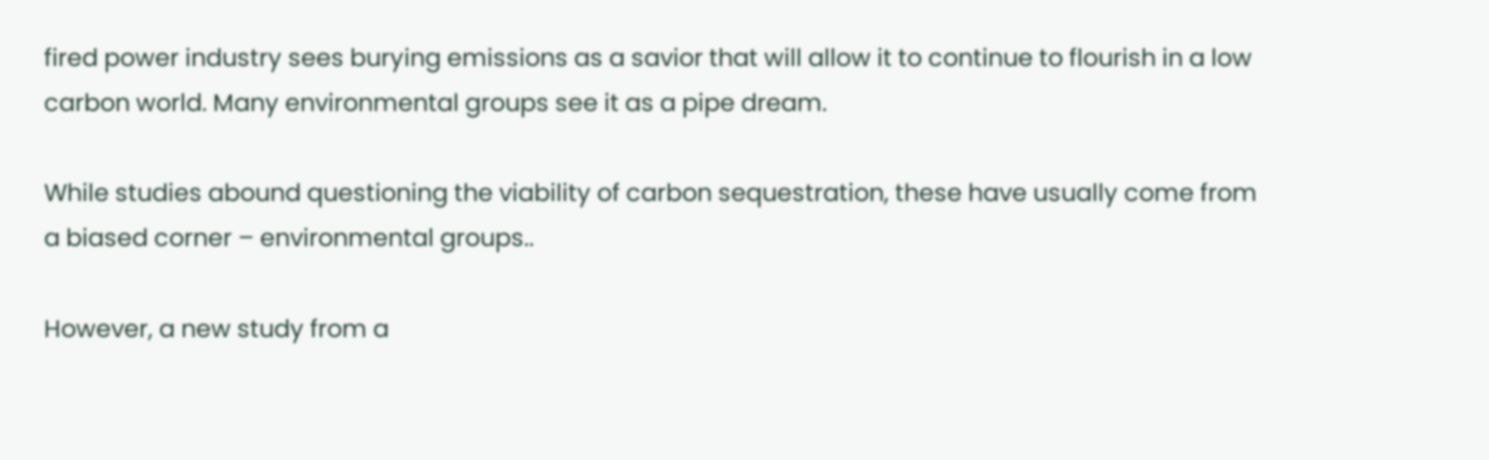fired power industry sees burying emissions as a savior that will allow it to continue to flourish in a low carbon world. Many environmental groups see it as a pipe dream.

While studies abound questioning the viability of carbon sequestration, these have usually come from a biased corner – environmental groups..

However, a new study from a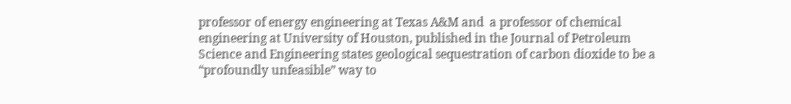professor of energy engineering at Texas A&M and  a professor of chemical engineering at University of Houston, published in the Journal of Petroleum Science and Engineering states geological sequestration of carbon dioxide to be a “profoundly unfeasible” way to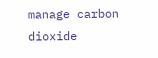manage carbon dioxide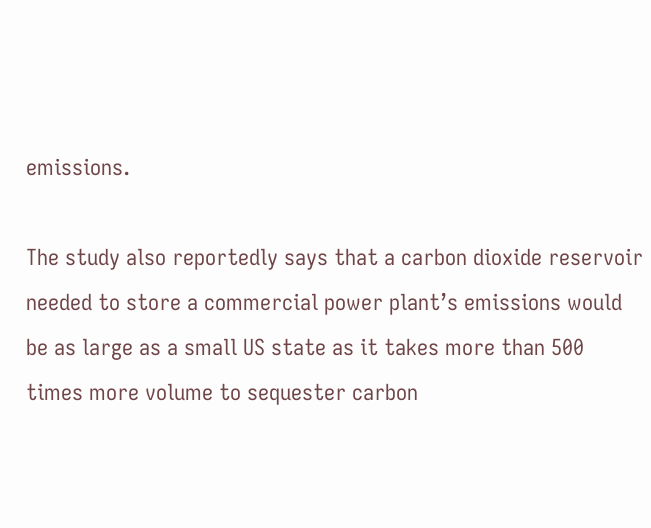emissions.

The study also reportedly says that a carbon dioxide reservoir needed to store a commercial power plant’s emissions would be as large as a small US state as it takes more than 500 times more volume to sequester carbon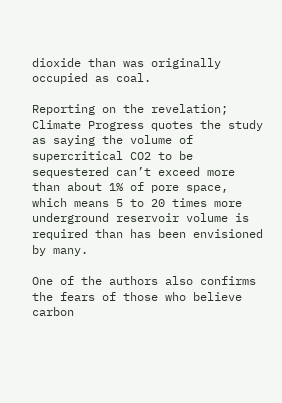dioxide than was originally occupied as coal.

Reporting on the revelation; Climate Progress quotes the study as saying the volume of supercritical CO2 to be sequestered can’t exceed more than about 1% of pore space, which means 5 to 20 times more underground reservoir volume is required than has been envisioned by many.

One of the authors also confirms the fears of those who believe carbon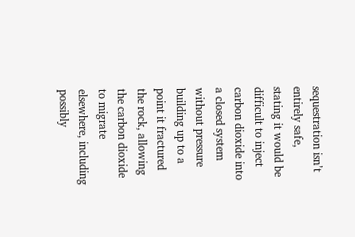sequestration isn’t entirely safe, stating it would be difficult to inject carbon dioxide into a closed system without pressure building up to a point it fractured the rock, allowing the carbon dioxide to migrate elsewhere, including possibly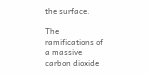the surface.

The ramifications of a massive carbon dioxide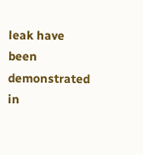leak have been demonstrated in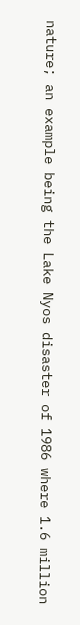nature; an example being the Lake Nyos disaster of 1986 where 1.6 million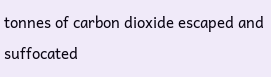tonnes of carbon dioxide escaped and suffocated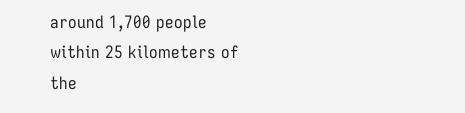around 1,700 people within 25 kilometers of the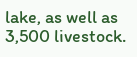lake, as well as 3,500 livestock.